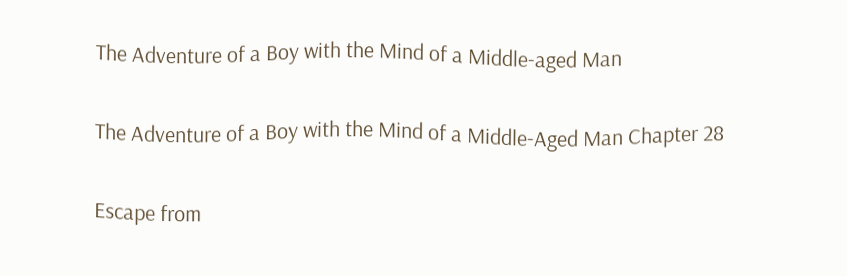The Adventure of a Boy with the Mind of a Middle-aged Man

The Adventure of a Boy with the Mind of a Middle-Aged Man Chapter 28

Escape from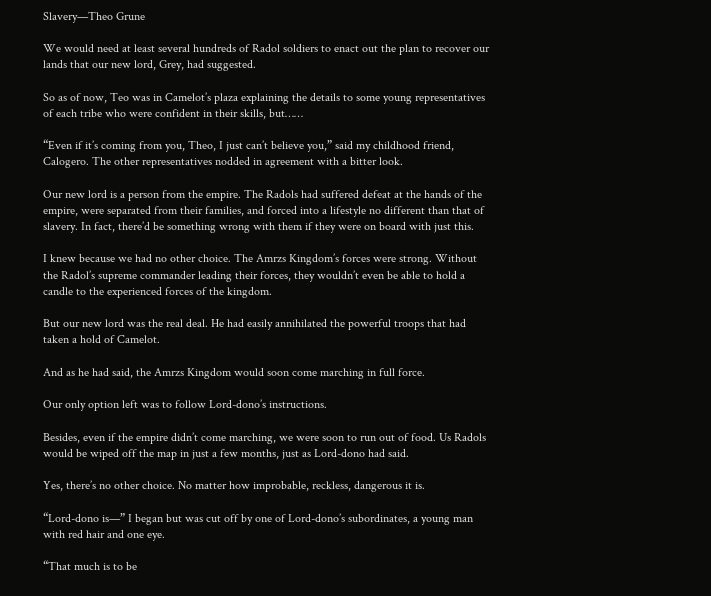Slavery—Theo Grune

We would need at least several hundreds of Radol soldiers to enact out the plan to recover our lands that our new lord, Grey, had suggested.

So as of now, Teo was in Camelot’s plaza explaining the details to some young representatives of each tribe who were confident in their skills, but……

“Even if it’s coming from you, Theo, I just can’t believe you,” said my childhood friend, Calogero. The other representatives nodded in agreement with a bitter look.

Our new lord is a person from the empire. The Radols had suffered defeat at the hands of the empire, were separated from their families, and forced into a lifestyle no different than that of slavery. In fact, there’d be something wrong with them if they were on board with just this.

I knew because we had no other choice. The Amrzs Kingdom’s forces were strong. Without the Radol’s supreme commander leading their forces, they wouldn’t even be able to hold a candle to the experienced forces of the kingdom.

But our new lord was the real deal. He had easily annihilated the powerful troops that had taken a hold of Camelot.

And as he had said, the Amrzs Kingdom would soon come marching in full force.

Our only option left was to follow Lord-dono’s instructions.

Besides, even if the empire didn’t come marching, we were soon to run out of food. Us Radols would be wiped off the map in just a few months, just as Lord-dono had said.

Yes, there’s no other choice. No matter how improbable, reckless, dangerous it is.

“Lord-dono is—” I began but was cut off by one of Lord-dono’s subordinates, a young man with red hair and one eye.

“That much is to be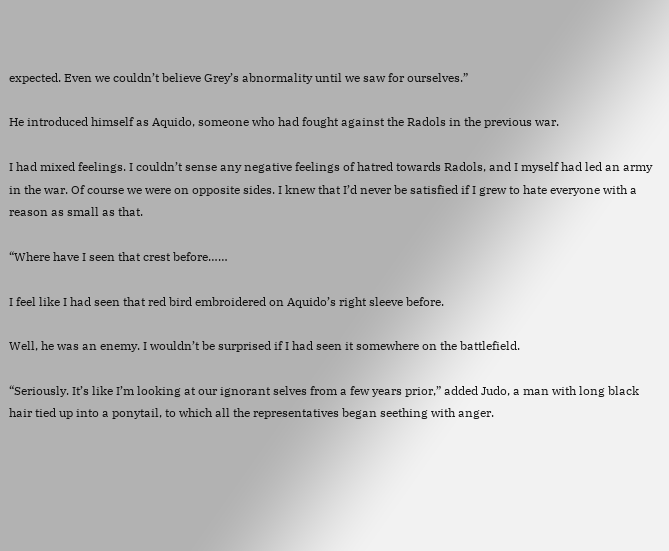expected. Even we couldn’t believe Grey’s abnormality until we saw for ourselves.”

He introduced himself as Aquido, someone who had fought against the Radols in the previous war.

I had mixed feelings. I couldn’t sense any negative feelings of hatred towards Radols, and I myself had led an army in the war. Of course we were on opposite sides. I knew that I’d never be satisfied if I grew to hate everyone with a reason as small as that.

“Where have I seen that crest before……

I feel like I had seen that red bird embroidered on Aquido’s right sleeve before.

Well, he was an enemy. I wouldn’t be surprised if I had seen it somewhere on the battlefield.

“Seriously. It’s like I’m looking at our ignorant selves from a few years prior,” added Judo, a man with long black hair tied up into a ponytail, to which all the representatives began seething with anger.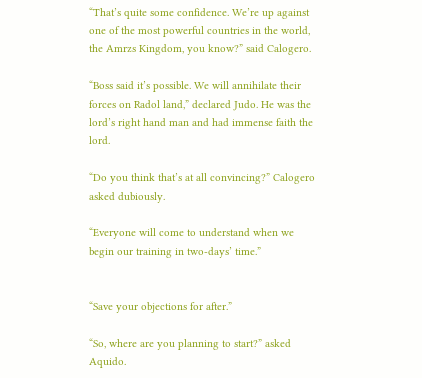“That’s quite some confidence. We’re up against one of the most powerful countries in the world, the Amrzs Kingdom, you know?” said Calogero.

“Boss said it’s possible. We will annihilate their forces on Radol land,” declared Judo. He was the lord’s right hand man and had immense faith the lord.

“Do you think that’s at all convincing?” Calogero asked dubiously.

“Everyone will come to understand when we begin our training in two-days’ time.”


“Save your objections for after.”

“So, where are you planning to start?” asked Aquido.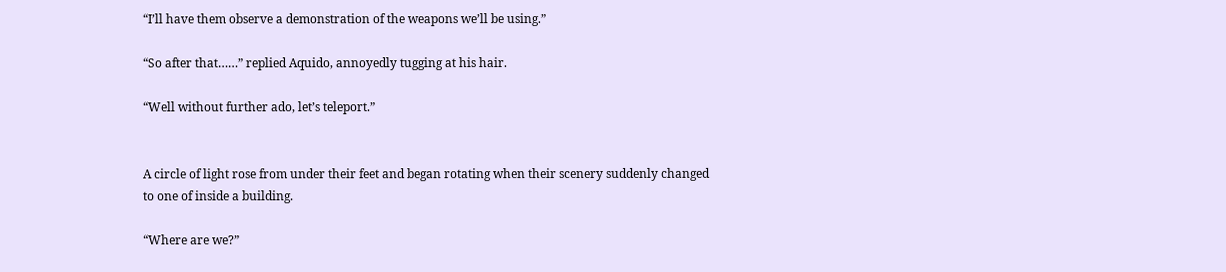“I’ll have them observe a demonstration of the weapons we’ll be using.”

“So after that……” replied Aquido, annoyedly tugging at his hair.

“Well without further ado, let’s teleport.”


A circle of light rose from under their feet and began rotating when their scenery suddenly changed to one of inside a building.

“Where are we?”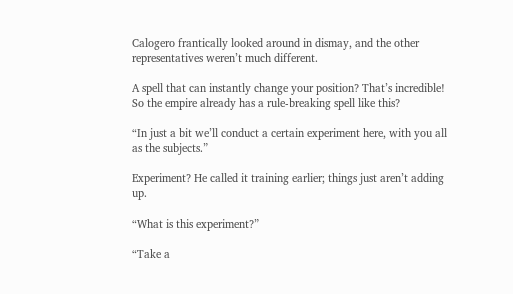Calogero frantically looked around in dismay, and the other representatives weren’t much different.

A spell that can instantly change your position? That’s incredible! So the empire already has a rule-breaking spell like this?

“In just a bit we’ll conduct a certain experiment here, with you all as the subjects.”

Experiment? He called it training earlier; things just aren’t adding up.

“What is this experiment?”

“Take a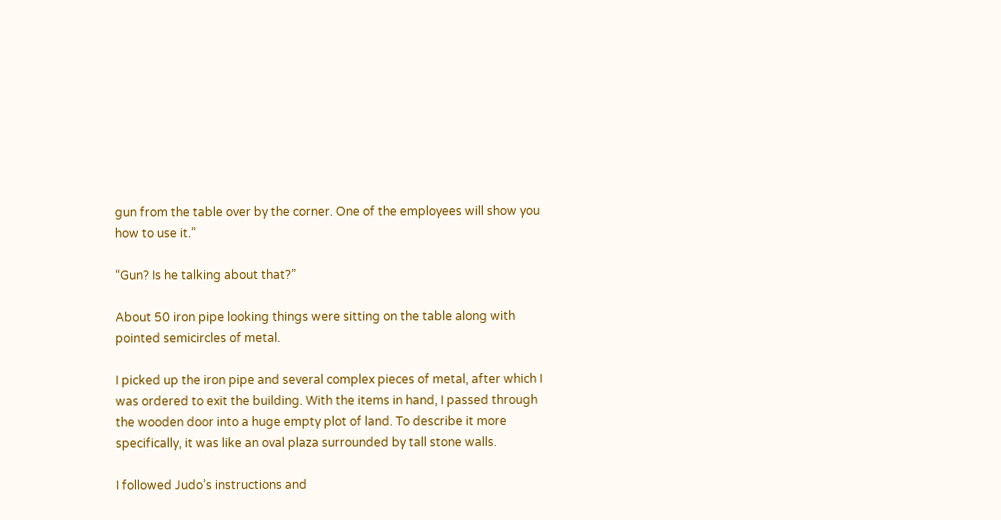gun from the table over by the corner. One of the employees will show you how to use it.”

“Gun? Is he talking about that?”

About 50 iron pipe looking things were sitting on the table along with pointed semicircles of metal.

I picked up the iron pipe and several complex pieces of metal, after which I was ordered to exit the building. With the items in hand, I passed through the wooden door into a huge empty plot of land. To describe it more specifically, it was like an oval plaza surrounded by tall stone walls.

I followed Judo’s instructions and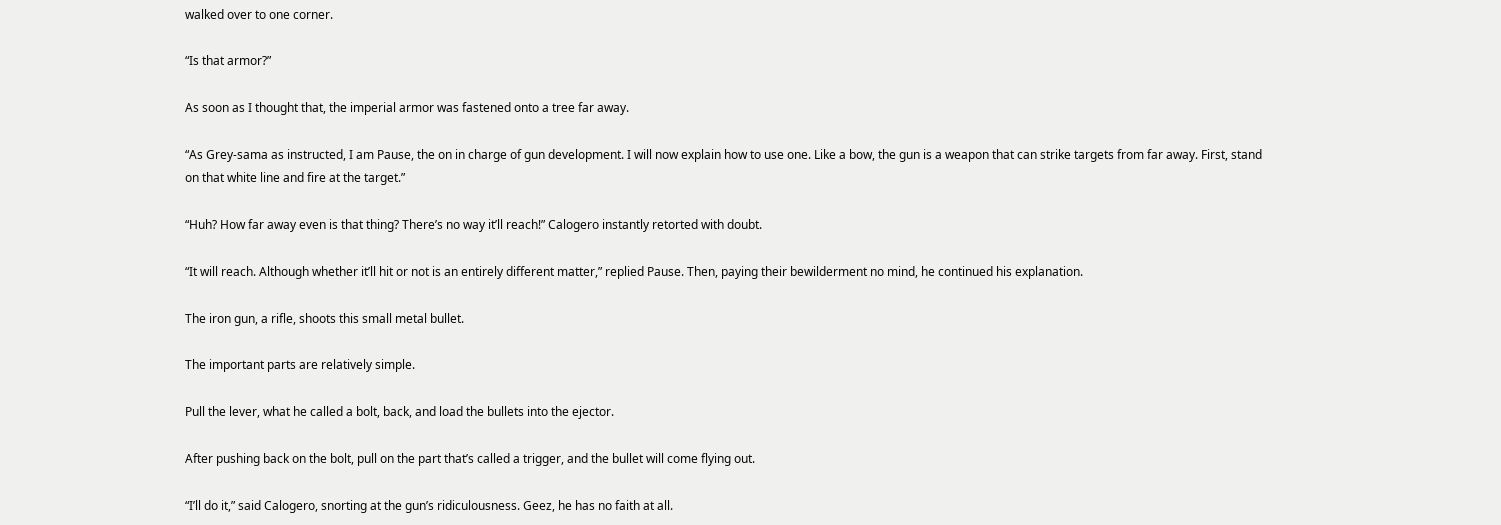walked over to one corner.

“Is that armor?”

As soon as I thought that, the imperial armor was fastened onto a tree far away.

“As Grey-sama as instructed, I am Pause, the on in charge of gun development. I will now explain how to use one. Like a bow, the gun is a weapon that can strike targets from far away. First, stand on that white line and fire at the target.”

“Huh? How far away even is that thing? There’s no way it’ll reach!” Calogero instantly retorted with doubt.

“It will reach. Although whether it’ll hit or not is an entirely different matter,” replied Pause. Then, paying their bewilderment no mind, he continued his explanation.

The iron gun, a rifle, shoots this small metal bullet.

The important parts are relatively simple.

Pull the lever, what he called a bolt, back, and load the bullets into the ejector.

After pushing back on the bolt, pull on the part that’s called a trigger, and the bullet will come flying out.

“I’ll do it,” said Calogero, snorting at the gun’s ridiculousness. Geez, he has no faith at all.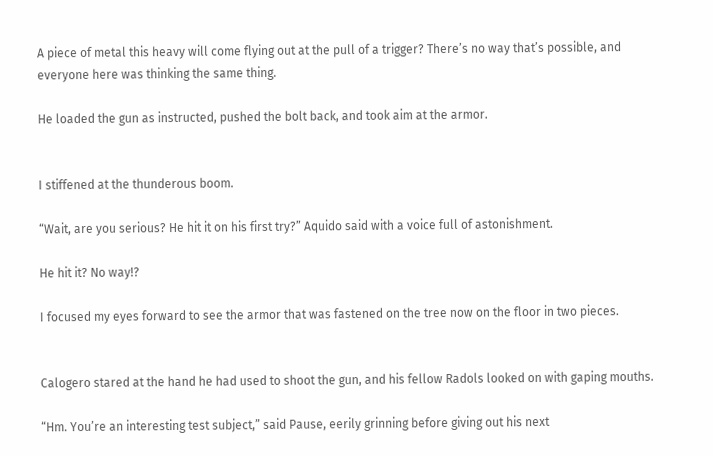A piece of metal this heavy will come flying out at the pull of a trigger? There’s no way that’s possible, and everyone here was thinking the same thing.

He loaded the gun as instructed, pushed the bolt back, and took aim at the armor.


I stiffened at the thunderous boom.

“Wait, are you serious? He hit it on his first try?” Aquido said with a voice full of astonishment.

He hit it? No way!?

I focused my eyes forward to see the armor that was fastened on the tree now on the floor in two pieces.


Calogero stared at the hand he had used to shoot the gun, and his fellow Radols looked on with gaping mouths.

“Hm. You’re an interesting test subject,” said Pause, eerily grinning before giving out his next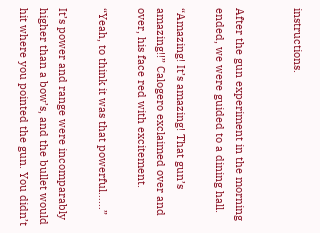instructions.


After the gun experiment in the morning ended, we were guided to a dining hall.

“Amazing! It’s amazing! That gun’s amazing!!” Calogero exclaimed over and over, his face red with excitement.

“Yeah, to think it was that powerful……”

It’s power and range were incomparably higher than a bow’s, and the bullet would hit where you pointed the gun. You didn’t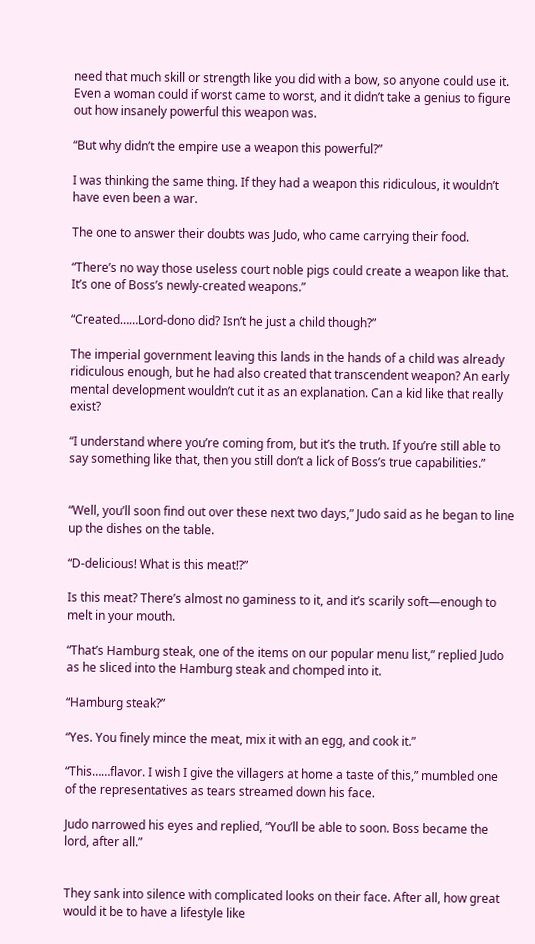need that much skill or strength like you did with a bow, so anyone could use it. Even a woman could if worst came to worst, and it didn’t take a genius to figure out how insanely powerful this weapon was.

“But why didn’t the empire use a weapon this powerful?”

I was thinking the same thing. If they had a weapon this ridiculous, it wouldn’t have even been a war.

The one to answer their doubts was Judo, who came carrying their food.

“There’s no way those useless court noble pigs could create a weapon like that. It’s one of Boss’s newly-created weapons.”

“Created……Lord-dono did? Isn’t he just a child though?”

The imperial government leaving this lands in the hands of a child was already ridiculous enough, but he had also created that transcendent weapon? An early mental development wouldn’t cut it as an explanation. Can a kid like that really exist?

“I understand where you’re coming from, but it’s the truth. If you’re still able to say something like that, then you still don’t a lick of Boss’s true capabilities.”


“Well, you’ll soon find out over these next two days,” Judo said as he began to line up the dishes on the table.

“D-delicious! What is this meat!?”

Is this meat? There’s almost no gaminess to it, and it’s scarily soft—enough to melt in your mouth.

“That’s Hamburg steak, one of the items on our popular menu list,” replied Judo as he sliced into the Hamburg steak and chomped into it.

“Hamburg steak?”

“Yes. You finely mince the meat, mix it with an egg, and cook it.”

“This……flavor. I wish I give the villagers at home a taste of this,” mumbled one of the representatives as tears streamed down his face.

Judo narrowed his eyes and replied, “You’ll be able to soon. Boss became the lord, after all.”


They sank into silence with complicated looks on their face. After all, how great would it be to have a lifestyle like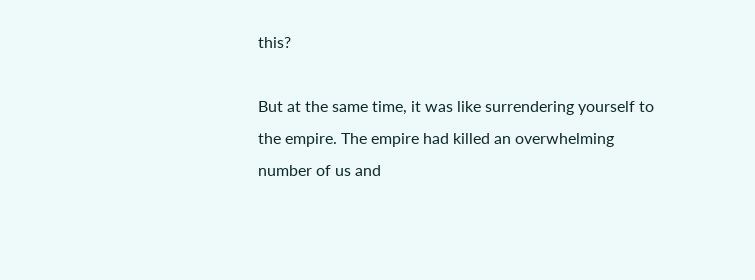this?

But at the same time, it was like surrendering yourself to the empire. The empire had killed an overwhelming number of us and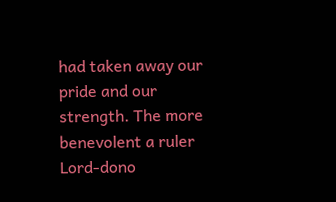had taken away our pride and our strength. The more benevolent a ruler Lord-dono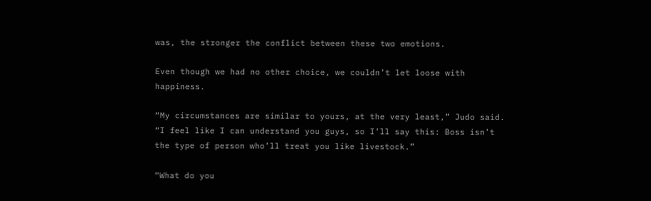was, the stronger the conflict between these two emotions.

Even though we had no other choice, we couldn’t let loose with happiness.

“My circumstances are similar to yours, at the very least,” Judo said. “I feel like I can understand you guys, so I’ll say this: Boss isn’t the type of person who’ll treat you like livestock.”

“What do you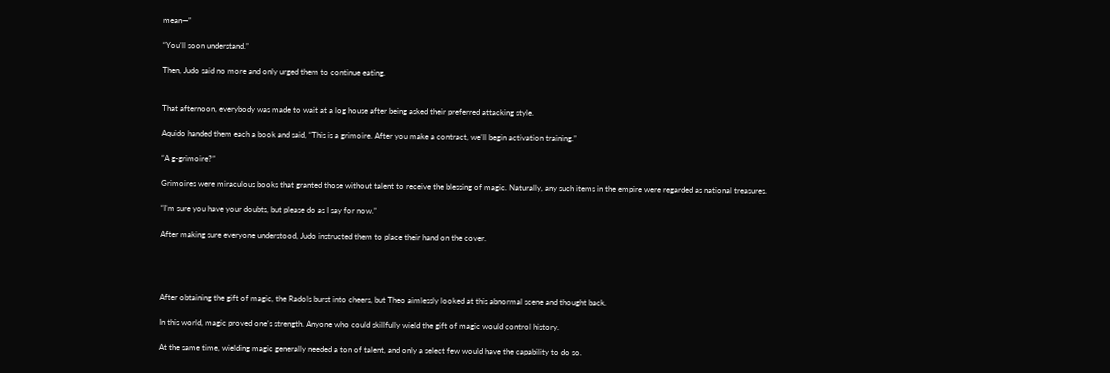mean—”

“You’ll soon understand.”

Then, Judo said no more and only urged them to continue eating.


That afternoon, everybody was made to wait at a log house after being asked their preferred attacking style.

Aquido handed them each a book and said, “This is a grimoire. After you make a contract, we’ll begin activation training.”

“A g-grimoire?”

Grimoires were miraculous books that granted those without talent to receive the blessing of magic. Naturally, any such items in the empire were regarded as national treasures.

“I’m sure you have your doubts, but please do as I say for now.”

After making sure everyone understood, Judo instructed them to place their hand on the cover.




After obtaining the gift of magic, the Radols burst into cheers, but Theo aimlessly looked at this abnormal scene and thought back.

In this world, magic proved one’s strength. Anyone who could skillfully wield the gift of magic would control history.

At the same time, wielding magic generally needed a ton of talent, and only a select few would have the capability to do so.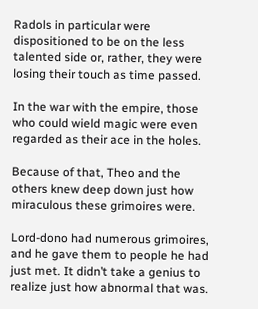Radols in particular were dispositioned to be on the less talented side or, rather, they were losing their touch as time passed.

In the war with the empire, those who could wield magic were even regarded as their ace in the holes.

Because of that, Theo and the others knew deep down just how miraculous these grimoires were.

Lord-dono had numerous grimoires, and he gave them to people he had just met. It didn’t take a genius to realize just how abnormal that was.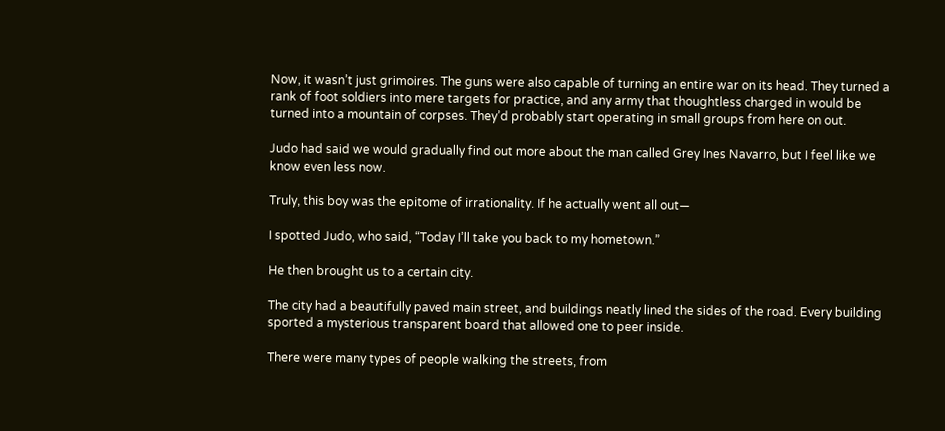Now, it wasn’t just grimoires. The guns were also capable of turning an entire war on its head. They turned a rank of foot soldiers into mere targets for practice, and any army that thoughtless charged in would be turned into a mountain of corpses. They’d probably start operating in small groups from here on out.

Judo had said we would gradually find out more about the man called Grey Ines Navarro, but I feel like we know even less now.

Truly, this boy was the epitome of irrationality. If he actually went all out—

I spotted Judo, who said, “Today I’ll take you back to my hometown.”

He then brought us to a certain city.

The city had a beautifully paved main street, and buildings neatly lined the sides of the road. Every building sported a mysterious transparent board that allowed one to peer inside.

There were many types of people walking the streets, from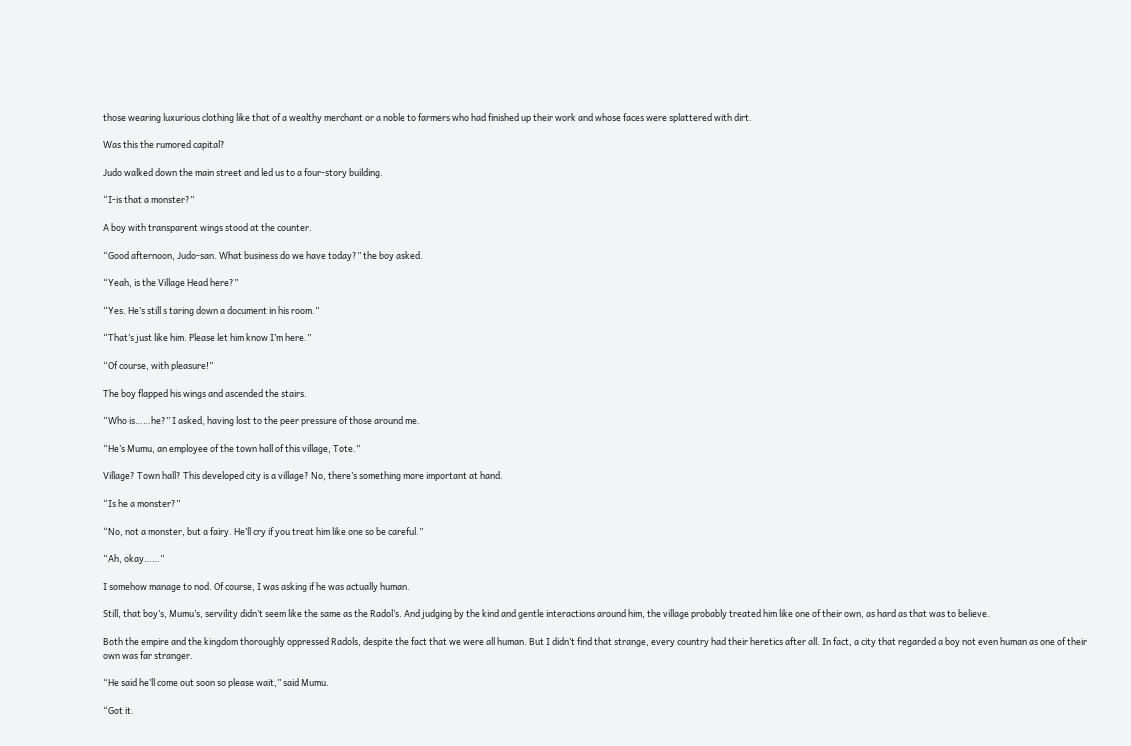those wearing luxurious clothing like that of a wealthy merchant or a noble to farmers who had finished up their work and whose faces were splattered with dirt.

Was this the rumored capital?

Judo walked down the main street and led us to a four-story building.

“I-is that a monster?”

A boy with transparent wings stood at the counter.

“Good afternoon, Judo-san. What business do we have today?” the boy asked.

“Yeah, is the Village Head here?”

“Yes. He’s still s taring down a document in his room.”

“That’s just like him. Please let him know I’m here.”

“Of course, with pleasure!”

The boy flapped his wings and ascended the stairs.

“Who is……he?” I asked, having lost to the peer pressure of those around me.

“He’s Mumu, an employee of the town hall of this village, Tote.”

Village? Town hall? This developed city is a village? No, there’s something more important at hand.

“Is he a monster?”

“No, not a monster, but a fairy. He’ll cry if you treat him like one so be careful.”

“Ah, okay……”

I somehow manage to nod. Of course, I was asking if he was actually human.

Still, that boy’s, Mumu’s, servility didn’t seem like the same as the Radol’s. And judging by the kind and gentle interactions around him, the village probably treated him like one of their own, as hard as that was to believe.

Both the empire and the kingdom thoroughly oppressed Radols, despite the fact that we were all human. But I didn’t find that strange, every country had their heretics after all. In fact, a city that regarded a boy not even human as one of their own was far stranger.

“He said he’ll come out soon so please wait,” said Mumu.

“Got it.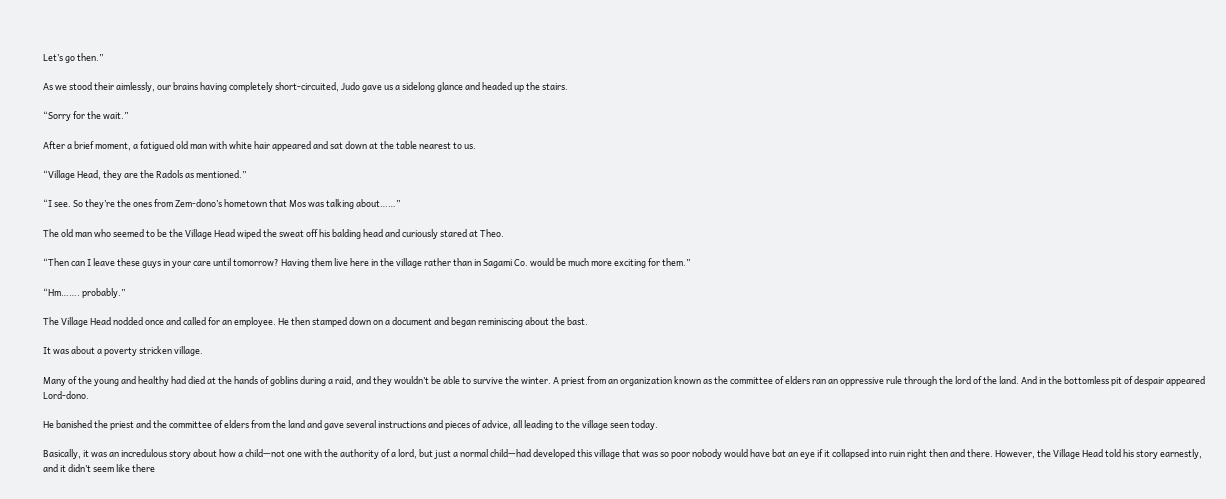Let’s go then.”

As we stood their aimlessly, our brains having completely short-circuited, Judo gave us a sidelong glance and headed up the stairs.

“Sorry for the wait.”

After a brief moment, a fatigued old man with white hair appeared and sat down at the table nearest to us.

“Village Head, they are the Radols as mentioned.”

“I see. So they’re the ones from Zem-dono’s hometown that Mos was talking about……”

The old man who seemed to be the Village Head wiped the sweat off his balding head and curiously stared at Theo.

“Then can I leave these guys in your care until tomorrow? Having them live here in the village rather than in Sagami Co. would be much more exciting for them.”

“Hm……. probably.”

The Village Head nodded once and called for an employee. He then stamped down on a document and began reminiscing about the bast.

It was about a poverty stricken village.

Many of the young and healthy had died at the hands of goblins during a raid, and they wouldn’t be able to survive the winter. A priest from an organization known as the committee of elders ran an oppressive rule through the lord of the land. And in the bottomless pit of despair appeared Lord-dono.

He banished the priest and the committee of elders from the land and gave several instructions and pieces of advice, all leading to the village seen today.

Basically, it was an incredulous story about how a child—not one with the authority of a lord, but just a normal child—had developed this village that was so poor nobody would have bat an eye if it collapsed into ruin right then and there. However, the Village Head told his story earnestly, and it didn’t seem like there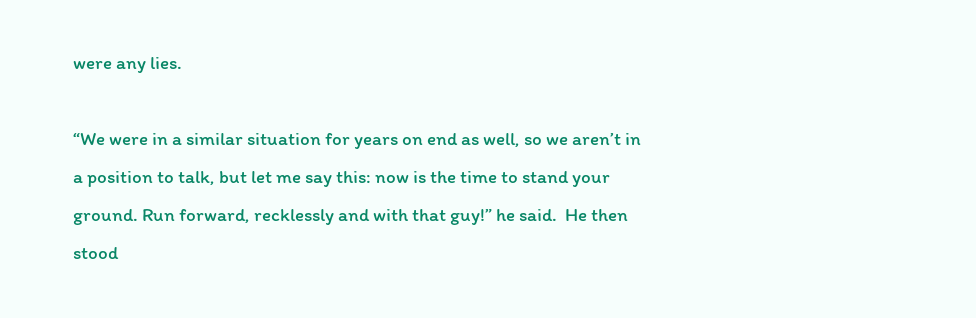were any lies.

“We were in a similar situation for years on end as well, so we aren’t in a position to talk, but let me say this: now is the time to stand your ground. Run forward, recklessly and with that guy!” he said.  He then stood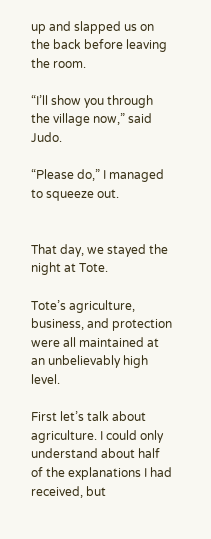up and slapped us on the back before leaving the room.

“I’ll show you through the village now,” said Judo.

“Please do,” I managed to squeeze out.


That day, we stayed the night at Tote.

Tote’s agriculture, business, and protection were all maintained at an unbelievably high level.

First let’s talk about agriculture. I could only understand about half of the explanations I had received, but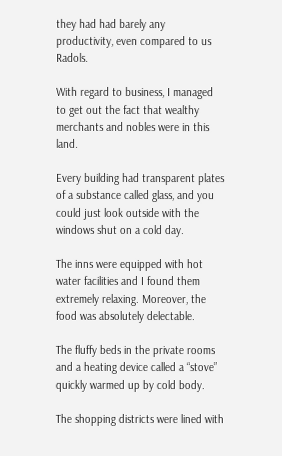they had had barely any productivity, even compared to us Radols.

With regard to business, I managed to get out the fact that wealthy merchants and nobles were in this land.

Every building had transparent plates of a substance called glass, and you could just look outside with the windows shut on a cold day.

The inns were equipped with hot water facilities and I found them extremely relaxing. Moreover, the food was absolutely delectable.

The fluffy beds in the private rooms and a heating device called a “stove” quickly warmed up by cold body.

The shopping districts were lined with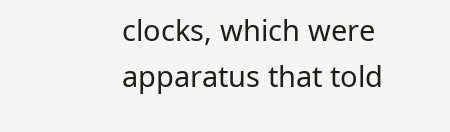clocks, which were apparatus that told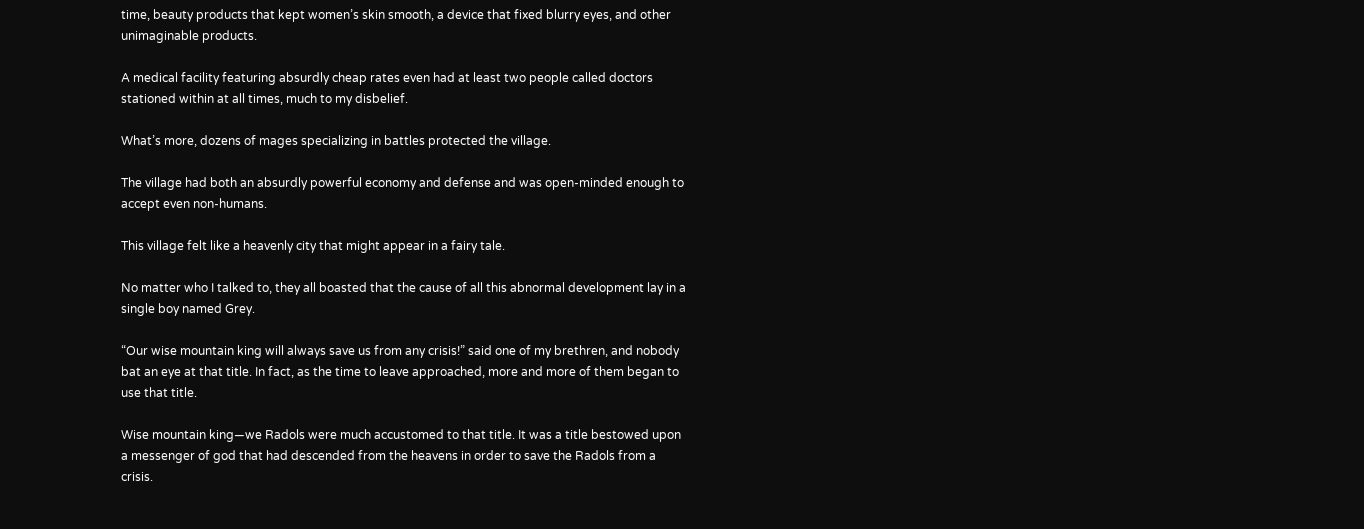time, beauty products that kept women’s skin smooth, a device that fixed blurry eyes, and other unimaginable products.

A medical facility featuring absurdly cheap rates even had at least two people called doctors stationed within at all times, much to my disbelief.

What’s more, dozens of mages specializing in battles protected the village.

The village had both an absurdly powerful economy and defense and was open-minded enough to accept even non-humans.

This village felt like a heavenly city that might appear in a fairy tale.

No matter who I talked to, they all boasted that the cause of all this abnormal development lay in a single boy named Grey.

“Our wise mountain king will always save us from any crisis!” said one of my brethren, and nobody bat an eye at that title. In fact, as the time to leave approached, more and more of them began to use that title.

Wise mountain king—we Radols were much accustomed to that title. It was a title bestowed upon a messenger of god that had descended from the heavens in order to save the Radols from a crisis.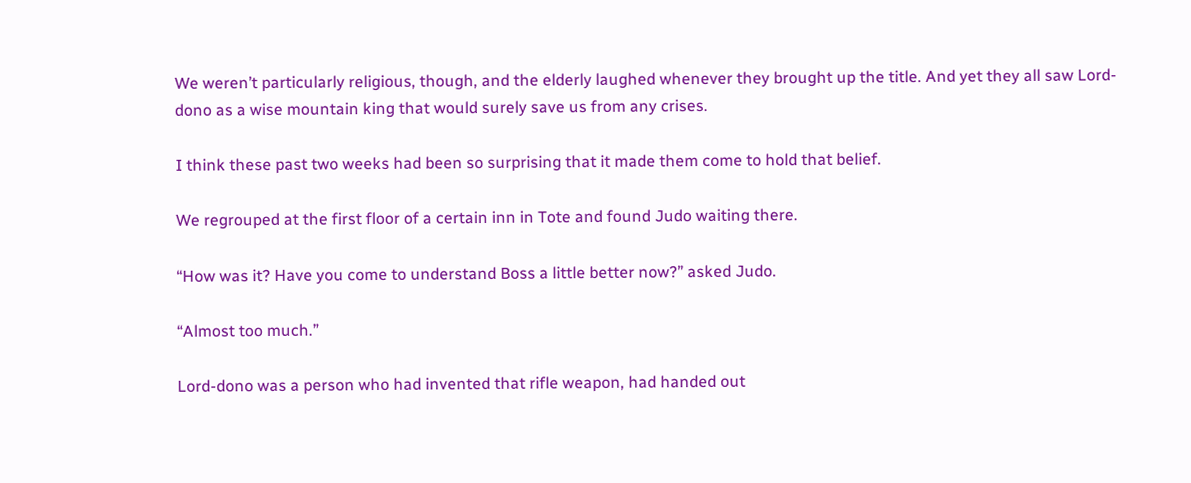We weren’t particularly religious, though, and the elderly laughed whenever they brought up the title. And yet they all saw Lord-dono as a wise mountain king that would surely save us from any crises.

I think these past two weeks had been so surprising that it made them come to hold that belief.

We regrouped at the first floor of a certain inn in Tote and found Judo waiting there.

“How was it? Have you come to understand Boss a little better now?” asked Judo.

“Almost too much.”

Lord-dono was a person who had invented that rifle weapon, had handed out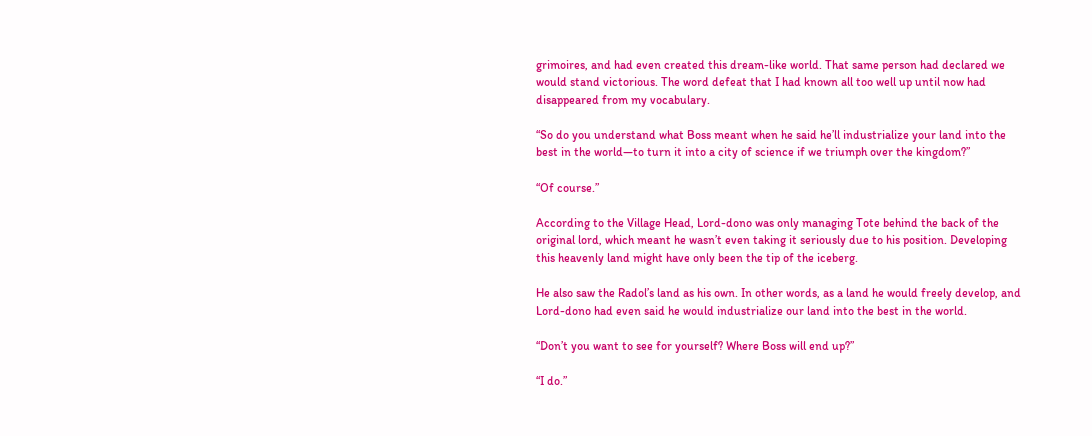grimoires, and had even created this dream-like world. That same person had declared we would stand victorious. The word defeat that I had known all too well up until now had disappeared from my vocabulary.

“So do you understand what Boss meant when he said he’ll industrialize your land into the best in the world—to turn it into a city of science if we triumph over the kingdom?”

“Of course.”

According to the Village Head, Lord-dono was only managing Tote behind the back of the original lord, which meant he wasn’t even taking it seriously due to his position. Developing this heavenly land might have only been the tip of the iceberg.

He also saw the Radol’s land as his own. In other words, as a land he would freely develop, and Lord-dono had even said he would industrialize our land into the best in the world.

“Don’t you want to see for yourself? Where Boss will end up?”

“I do.”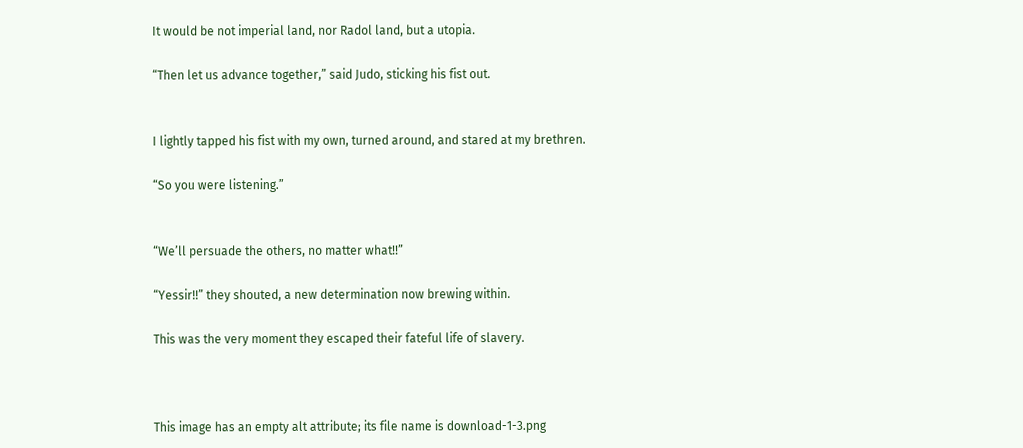It would be not imperial land, nor Radol land, but a utopia.

“Then let us advance together,” said Judo, sticking his fist out.


I lightly tapped his fist with my own, turned around, and stared at my brethren.

“So you were listening.”


“We’ll persuade the others, no matter what!!”

“Yessir!!” they shouted, a new determination now brewing within.

This was the very moment they escaped their fateful life of slavery.



This image has an empty alt attribute; its file name is download-1-3.png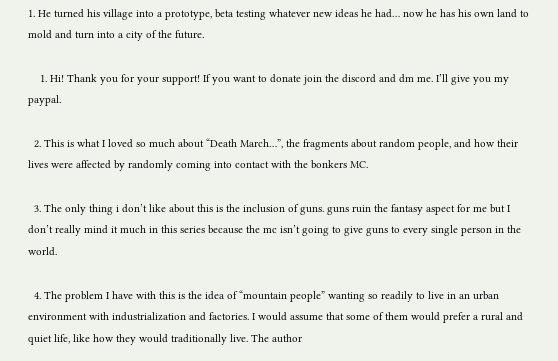1. He turned his village into a prototype, beta testing whatever new ideas he had… now he has his own land to mold and turn into a city of the future.

    1. Hi! Thank you for your support! If you want to donate join the discord and dm me. I’ll give you my paypal.

  2. This is what I loved so much about “Death March…”, the fragments about random people, and how their lives were affected by randomly coming into contact with the bonkers MC.

  3. The only thing i don’t like about this is the inclusion of guns. guns ruin the fantasy aspect for me but I don’t really mind it much in this series because the mc isn’t going to give guns to every single person in the world.

  4. The problem I have with this is the idea of “mountain people” wanting so readily to live in an urban environment with industrialization and factories. I would assume that some of them would prefer a rural and quiet life, like how they would traditionally live. The author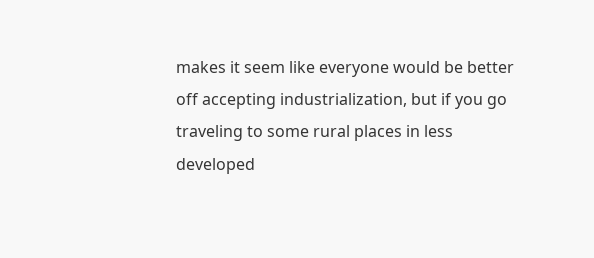makes it seem like everyone would be better off accepting industrialization, but if you go traveling to some rural places in less developed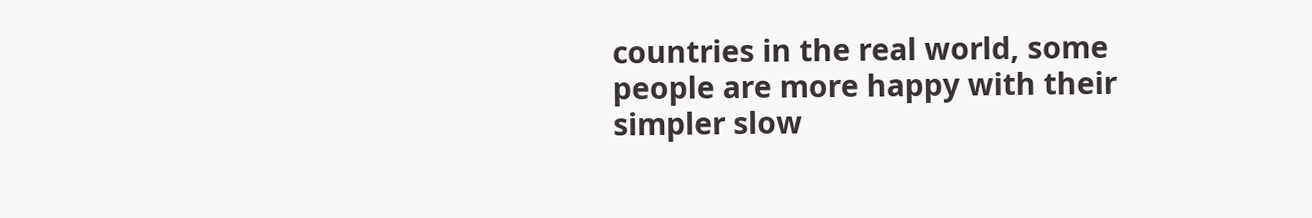countries in the real world, some people are more happy with their simpler slow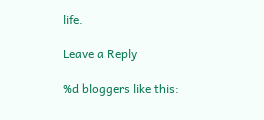life.

Leave a Reply

%d bloggers like this: